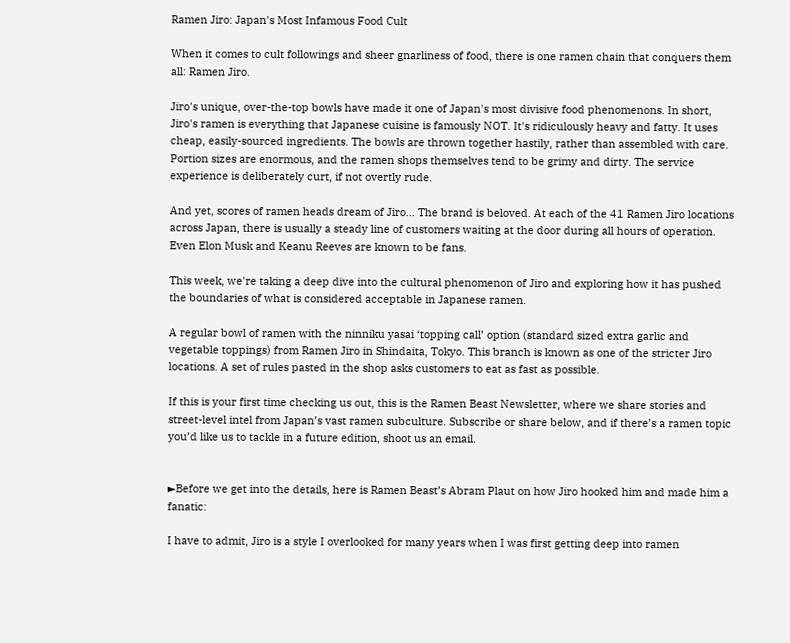Ramen Jiro: Japan's Most Infamous Food Cult

When it comes to cult followings and sheer gnarliness of food, there is one ramen chain that conquers them all: Ramen Jiro.

Jiro's unique, over-the-top bowls have made it one of Japan's most divisive food phenomenons. In short, Jiro's ramen is everything that Japanese cuisine is famously NOT. It's ridiculously heavy and fatty. It uses cheap, easily-sourced ingredients. The bowls are thrown together hastily, rather than assembled with care. Portion sizes are enormous, and the ramen shops themselves tend to be grimy and dirty. The service experience is deliberately curt, if not overtly rude.

And yet, scores of ramen heads dream of Jiro... The brand is beloved. At each of the 41 Ramen Jiro locations across Japan, there is usually a steady line of customers waiting at the door during all hours of operation. Even Elon Musk and Keanu Reeves are known to be fans.

This week, we're taking a deep dive into the cultural phenomenon of Jiro and exploring how it has pushed the boundaries of what is considered acceptable in Japanese ramen.

A regular bowl of ramen with the ninniku yasai ‘topping call’ option (standard sized extra garlic and vegetable toppings) from Ramen Jiro in Shindaita, Tokyo. This branch is known as one of the stricter Jiro locations. A set of rules pasted in the shop asks customers to eat as fast as possible.

If this is your first time checking us out, this is the Ramen Beast Newsletter, where we share stories and street-level intel from Japan’s vast ramen subculture. Subscribe or share below, and if there’s a ramen topic you’d like us to tackle in a future edition, shoot us an email.


►Before we get into the details, here is Ramen Beast’s Abram Plaut on how Jiro hooked him and made him a fanatic:

I have to admit, Jiro is a style I overlooked for many years when I was first getting deep into ramen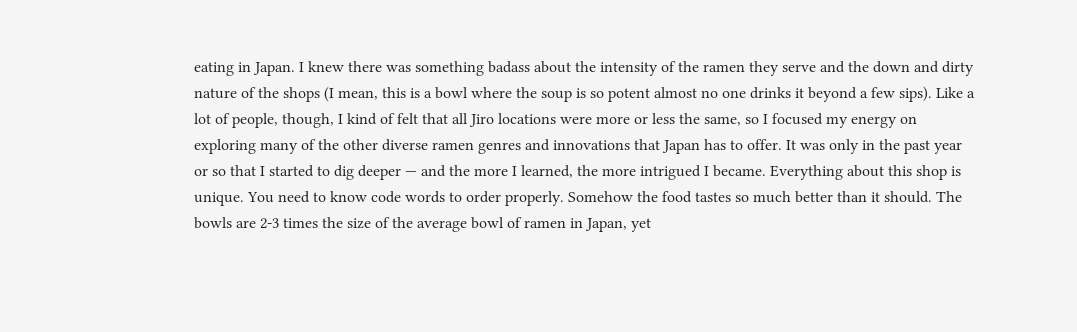eating in Japan. I knew there was something badass about the intensity of the ramen they serve and the down and dirty nature of the shops (I mean, this is a bowl where the soup is so potent almost no one drinks it beyond a few sips). Like a lot of people, though, I kind of felt that all Jiro locations were more or less the same, so I focused my energy on exploring many of the other diverse ramen genres and innovations that Japan has to offer. It was only in the past year or so that I started to dig deeper — and the more I learned, the more intrigued I became. Everything about this shop is unique. You need to know code words to order properly. Somehow the food tastes so much better than it should. The bowls are 2-3 times the size of the average bowl of ramen in Japan, yet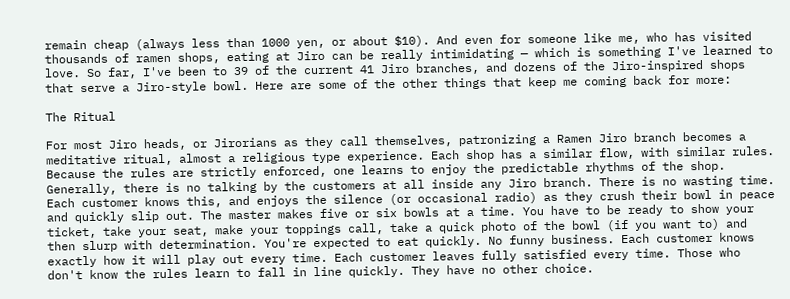remain cheap (always less than 1000 yen, or about $10). And even for someone like me, who has visited thousands of ramen shops, eating at Jiro can be really intimidating — which is something I've learned to love. So far, I've been to 39 of the current 41 Jiro branches, and dozens of the Jiro-inspired shops that serve a Jiro-style bowl. Here are some of the other things that keep me coming back for more:

The Ritual

For most Jiro heads, or Jirorians as they call themselves, patronizing a Ramen Jiro branch becomes a meditative ritual, almost a religious type experience. Each shop has a similar flow, with similar rules. Because the rules are strictly enforced, one learns to enjoy the predictable rhythms of the shop. Generally, there is no talking by the customers at all inside any Jiro branch. There is no wasting time. Each customer knows this, and enjoys the silence (or occasional radio) as they crush their bowl in peace and quickly slip out. The master makes five or six bowls at a time. You have to be ready to show your ticket, take your seat, make your toppings call, take a quick photo of the bowl (if you want to) and then slurp with determination. You're expected to eat quickly. No funny business. Each customer knows exactly how it will play out every time. Each customer leaves fully satisfied every time. Those who don't know the rules learn to fall in line quickly. They have no other choice.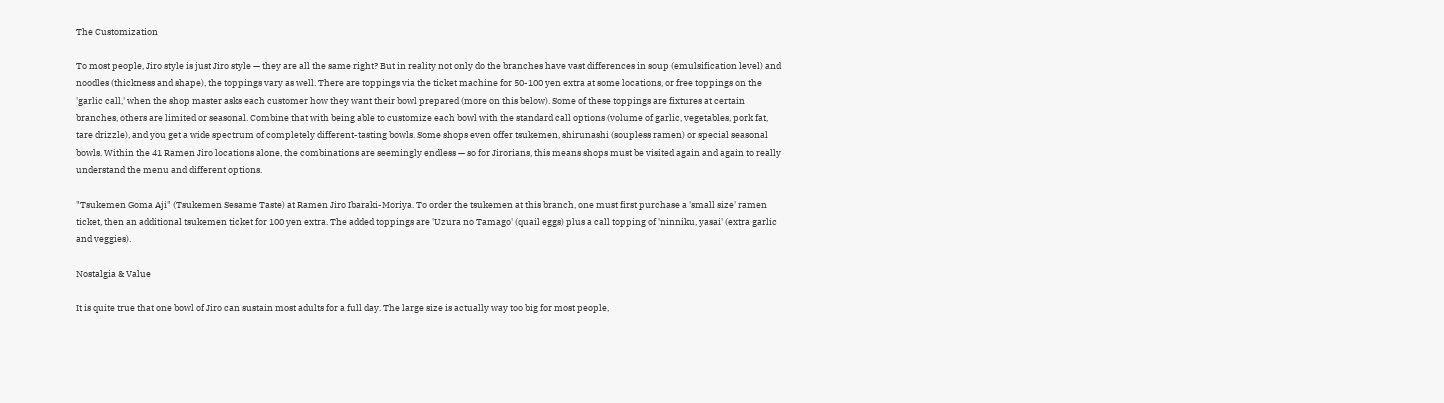The Customization

To most people, Jiro style is just Jiro style — they are all the same right? But in reality not only do the branches have vast differences in soup (emulsification level) and noodles (thickness and shape), the toppings vary as well. There are toppings via the ticket machine for 50-100 yen extra at some locations, or free toppings on the 'garlic call,' when the shop master asks each customer how they want their bowl prepared (more on this below). Some of these toppings are fixtures at certain branches, others are limited or seasonal. Combine that with being able to customize each bowl with the standard call options (volume of garlic, vegetables, pork fat, tare drizzle), and you get a wide spectrum of completely different-tasting bowls. Some shops even offer tsukemen, shirunashi (soupless ramen) or special seasonal bowls. Within the 41 Ramen Jiro locations alone, the combinations are seemingly endless — so for Jirorians, this means shops must be visited again and again to really understand the menu and different options.

"Tsukemen Goma Aji" (Tsukemen Sesame Taste) at Ramen Jiro Ibaraki-Moriya. To order the tsukemen at this branch, one must first purchase a 'small size' ramen ticket, then an additional tsukemen ticket for 100 yen extra. The added toppings are 'Uzura no Tamago' (quail eggs) plus a call topping of 'ninniku, yasai' (extra garlic and veggies).

Nostalgia & Value

It is quite true that one bowl of Jiro can sustain most adults for a full day. The large size is actually way too big for most people,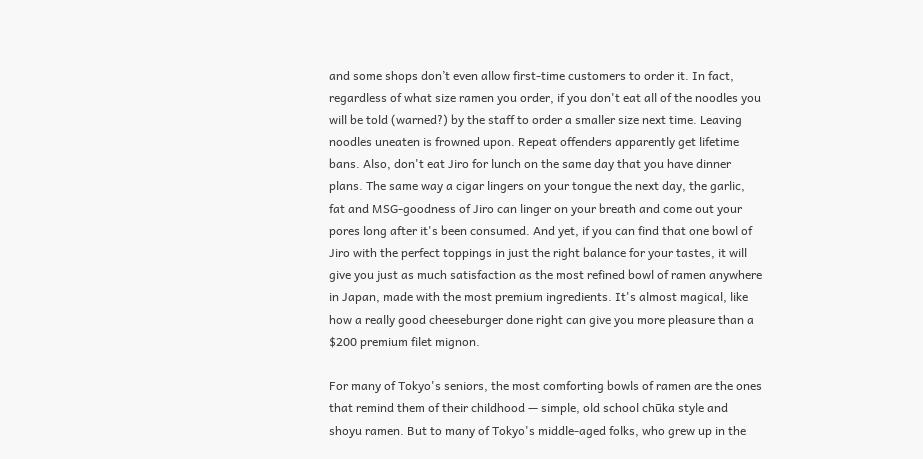and some shops don’t even allow first-time customers to order it. In fact, regardless of what size ramen you order, if you don't eat all of the noodles you will be told (warned?) by the staff to order a smaller size next time. Leaving noodles uneaten is frowned upon. Repeat offenders apparently get lifetime bans. Also, don't eat Jiro for lunch on the same day that you have dinner plans. The same way a cigar lingers on your tongue the next day, the garlic, fat and MSG-goodness of Jiro can linger on your breath and come out your pores long after it's been consumed. And yet, if you can find that one bowl of Jiro with the perfect toppings in just the right balance for your tastes, it will give you just as much satisfaction as the most refined bowl of ramen anywhere in Japan, made with the most premium ingredients. It's almost magical, like how a really good cheeseburger done right can give you more pleasure than a $200 premium filet mignon.

For many of Tokyo's seniors, the most comforting bowls of ramen are the ones that remind them of their childhood — simple, old school chūka style and shoyu ramen. But to many of Tokyo's middle-aged folks, who grew up in the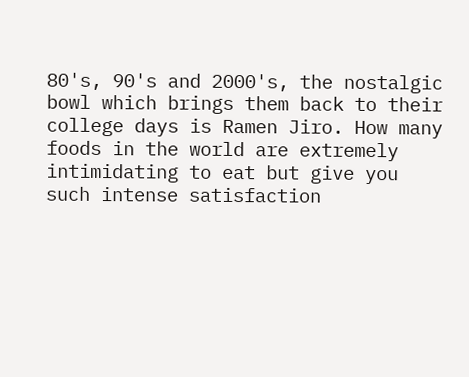80's, 90's and 2000's, the nostalgic bowl which brings them back to their college days is Ramen Jiro. How many foods in the world are extremely intimidating to eat but give you such intense satisfaction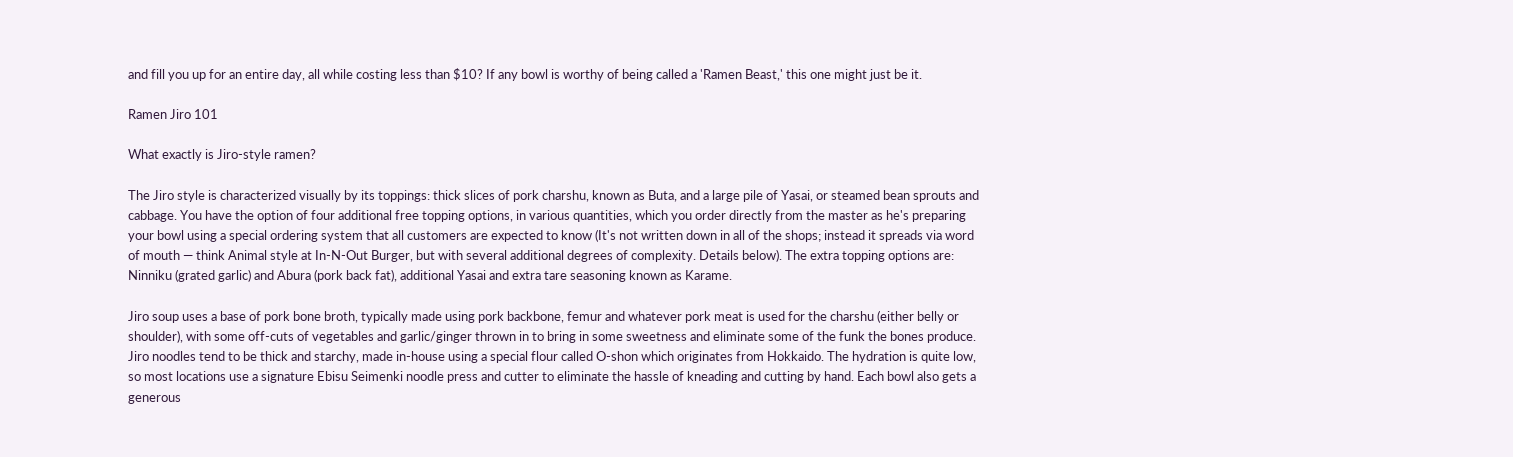and fill you up for an entire day, all while costing less than $10? If any bowl is worthy of being called a 'Ramen Beast,' this one might just be it.

Ramen Jiro 101

What exactly is Jiro-style ramen?

The Jiro style is characterized visually by its toppings: thick slices of pork charshu, known as Buta, and a large pile of Yasai, or steamed bean sprouts and cabbage. You have the option of four additional free topping options, in various quantities, which you order directly from the master as he's preparing your bowl using a special ordering system that all customers are expected to know (It's not written down in all of the shops; instead it spreads via word of mouth — think Animal style at In-N-Out Burger, but with several additional degrees of complexity. Details below). The extra topping options are: Ninniku (grated garlic) and Abura (pork back fat), additional Yasai and extra tare seasoning known as Karame.

Jiro soup uses a base of pork bone broth, typically made using pork backbone, femur and whatever pork meat is used for the charshu (either belly or shoulder), with some off-cuts of vegetables and garlic/ginger thrown in to bring in some sweetness and eliminate some of the funk the bones produce. Jiro noodles tend to be thick and starchy, made in-house using a special flour called O-shon which originates from Hokkaido. The hydration is quite low, so most locations use a signature Ebisu Seimenki noodle press and cutter to eliminate the hassle of kneading and cutting by hand. Each bowl also gets a generous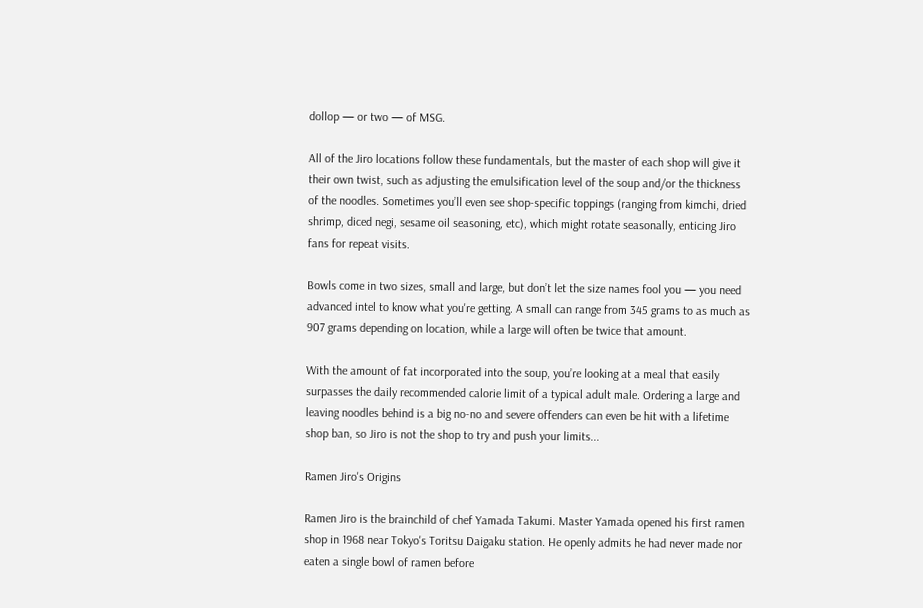dollop — or two — of MSG.

All of the Jiro locations follow these fundamentals, but the master of each shop will give it their own twist, such as adjusting the emulsification level of the soup and/or the thickness of the noodles. Sometimes you’ll even see shop-specific toppings (ranging from kimchi, dried shrimp, diced negi, sesame oil seasoning, etc), which might rotate seasonally, enticing Jiro fans for repeat visits.

Bowls come in two sizes, small and large, but don’t let the size names fool you — you need advanced intel to know what you're getting. A small can range from 345 grams to as much as 907 grams depending on location, while a large will often be twice that amount.

With the amount of fat incorporated into the soup, you’re looking at a meal that easily surpasses the daily recommended calorie limit of a typical adult male. Ordering a large and leaving noodles behind is a big no-no and severe offenders can even be hit with a lifetime shop ban, so Jiro is not the shop to try and push your limits...

Ramen Jiro's Origins

Ramen Jiro is the brainchild of chef Yamada Takumi. Master Yamada opened his first ramen shop in 1968 near Tokyo's Toritsu Daigaku station. He openly admits he had never made nor eaten a single bowl of ramen before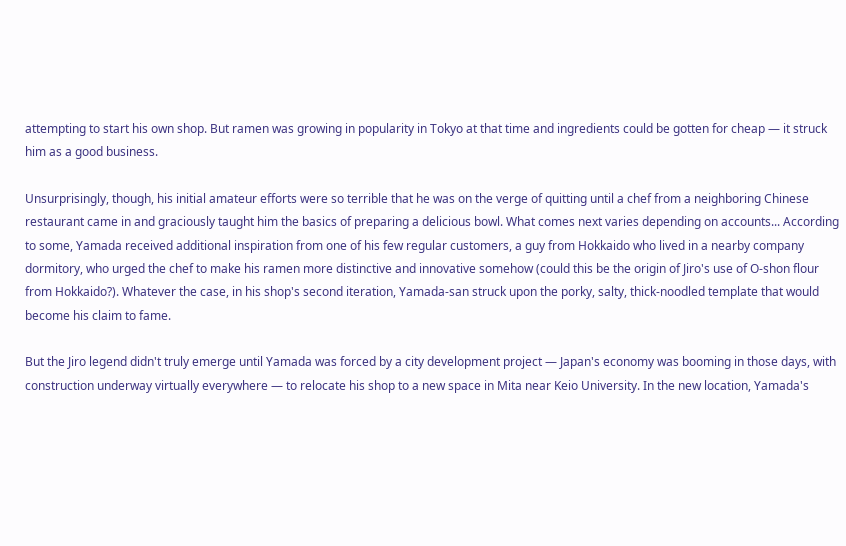attempting to start his own shop. But ramen was growing in popularity in Tokyo at that time and ingredients could be gotten for cheap — it struck him as a good business.

Unsurprisingly, though, his initial amateur efforts were so terrible that he was on the verge of quitting until a chef from a neighboring Chinese restaurant came in and graciously taught him the basics of preparing a delicious bowl. What comes next varies depending on accounts... According to some, Yamada received additional inspiration from one of his few regular customers, a guy from Hokkaido who lived in a nearby company dormitory, who urged the chef to make his ramen more distinctive and innovative somehow (could this be the origin of Jiro's use of O-shon flour from Hokkaido?). Whatever the case, in his shop's second iteration, Yamada-san struck upon the porky, salty, thick-noodled template that would become his claim to fame.

But the Jiro legend didn't truly emerge until Yamada was forced by a city development project — Japan's economy was booming in those days, with construction underway virtually everywhere — to relocate his shop to a new space in Mita near Keio University. In the new location, Yamada's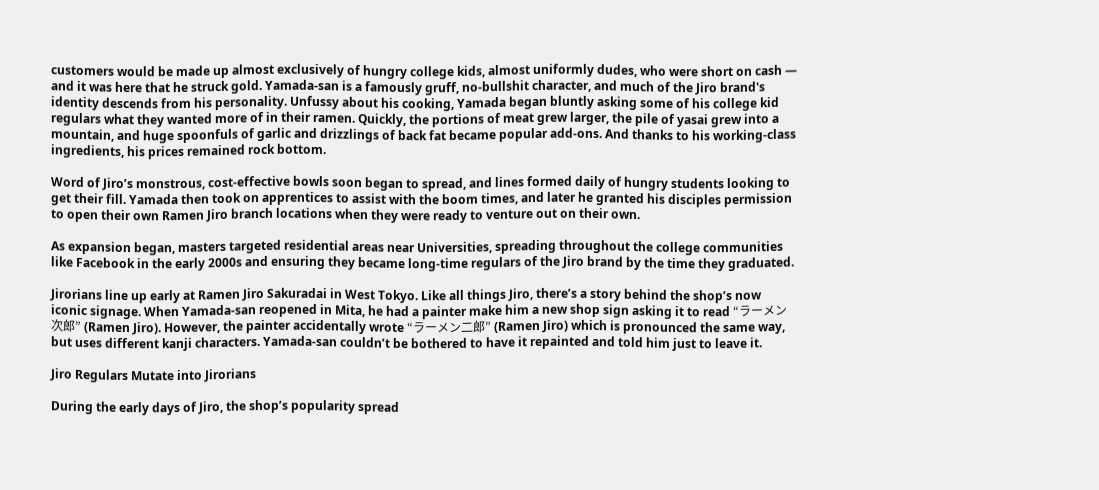customers would be made up almost exclusively of hungry college kids, almost uniformly dudes, who were short on cash — and it was here that he struck gold. Yamada-san is a famously gruff, no-bullshit character, and much of the Jiro brand's identity descends from his personality. Unfussy about his cooking, Yamada began bluntly asking some of his college kid regulars what they wanted more of in their ramen. Quickly, the portions of meat grew larger, the pile of yasai grew into a mountain, and huge spoonfuls of garlic and drizzlings of back fat became popular add-ons. And thanks to his working-class ingredients, his prices remained rock bottom.

Word of Jiro’s monstrous, cost-effective bowls soon began to spread, and lines formed daily of hungry students looking to get their fill. Yamada then took on apprentices to assist with the boom times, and later he granted his disciples permission to open their own Ramen Jiro branch locations when they were ready to venture out on their own.

As expansion began, masters targeted residential areas near Universities, spreading throughout the college communities like Facebook in the early 2000s and ensuring they became long-time regulars of the Jiro brand by the time they graduated.

Jirorians line up early at Ramen Jiro Sakuradai in West Tokyo. Like all things Jiro, there’s a story behind the shop’s now iconic signage. When Yamada-san reopened in Mita, he had a painter make him a new shop sign asking it to read “ラーメン次郎” (Ramen Jiro). However, the painter accidentally wrote “ラーメン二郎” (Ramen Jiro) which is pronounced the same way, but uses different kanji characters. Yamada-san couldn’t be bothered to have it repainted and told him just to leave it.

Jiro Regulars Mutate into Jirorians

During the early days of Jiro, the shop’s popularity spread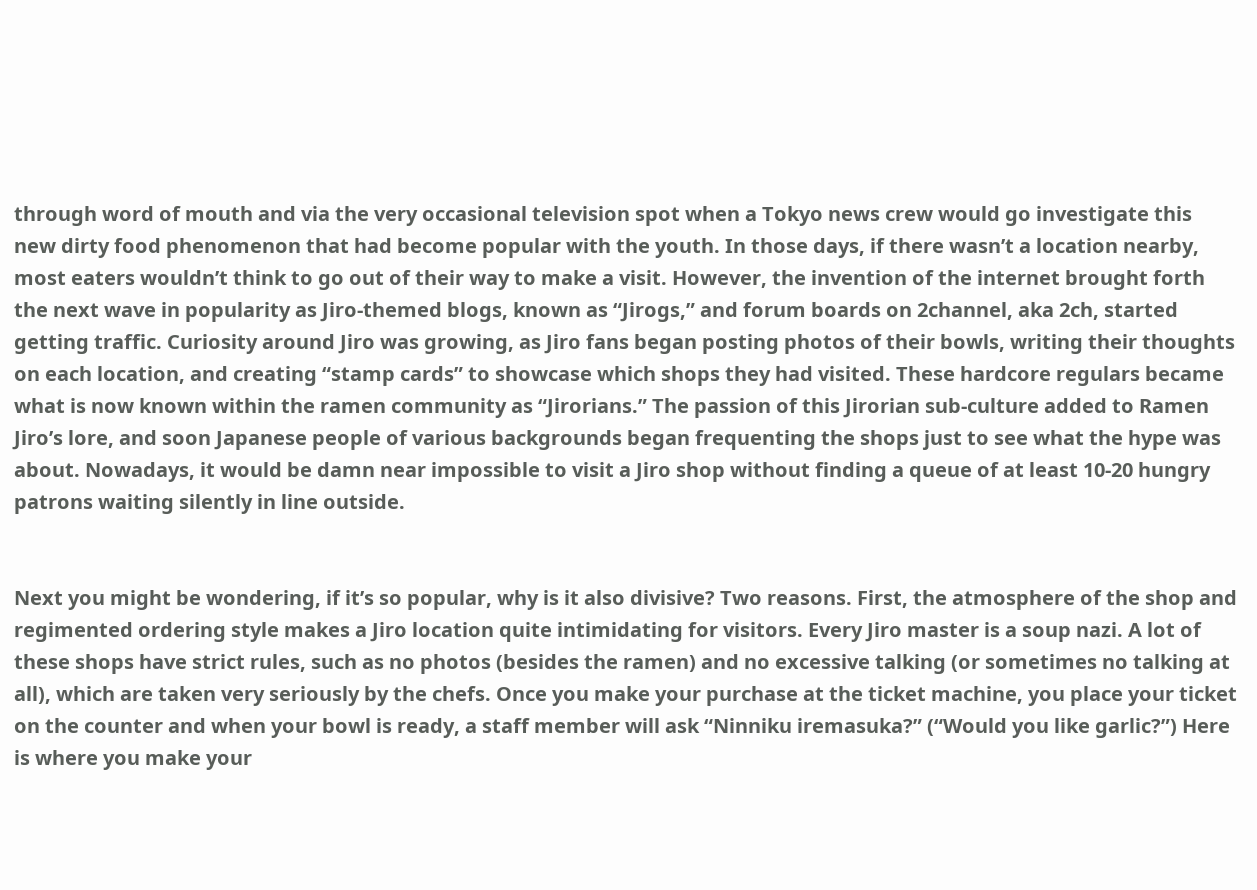through word of mouth and via the very occasional television spot when a Tokyo news crew would go investigate this new dirty food phenomenon that had become popular with the youth. In those days, if there wasn’t a location nearby, most eaters wouldn’t think to go out of their way to make a visit. However, the invention of the internet brought forth the next wave in popularity as Jiro-themed blogs, known as “Jirogs,” and forum boards on 2channel, aka 2ch, started getting traffic. Curiosity around Jiro was growing, as Jiro fans began posting photos of their bowls, writing their thoughts on each location, and creating “stamp cards” to showcase which shops they had visited. These hardcore regulars became what is now known within the ramen community as “Jirorians.” The passion of this Jirorian sub-culture added to Ramen Jiro’s lore, and soon Japanese people of various backgrounds began frequenting the shops just to see what the hype was about. Nowadays, it would be damn near impossible to visit a Jiro shop without finding a queue of at least 10-20 hungry patrons waiting silently in line outside.


Next you might be wondering, if it’s so popular, why is it also divisive? Two reasons. First, the atmosphere of the shop and regimented ordering style makes a Jiro location quite intimidating for visitors. Every Jiro master is a soup nazi. A lot of these shops have strict rules, such as no photos (besides the ramen) and no excessive talking (or sometimes no talking at all), which are taken very seriously by the chefs. Once you make your purchase at the ticket machine, you place your ticket on the counter and when your bowl is ready, a staff member will ask “Ninniku iremasuka?” (“Would you like garlic?”) Here is where you make your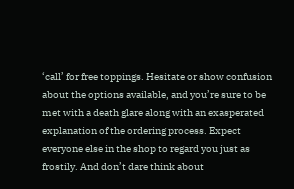‘call’ for free toppings. Hesitate or show confusion about the options available, and you’re sure to be met with a death glare along with an exasperated explanation of the ordering process. Expect everyone else in the shop to regard you just as frostily. And don’t dare think about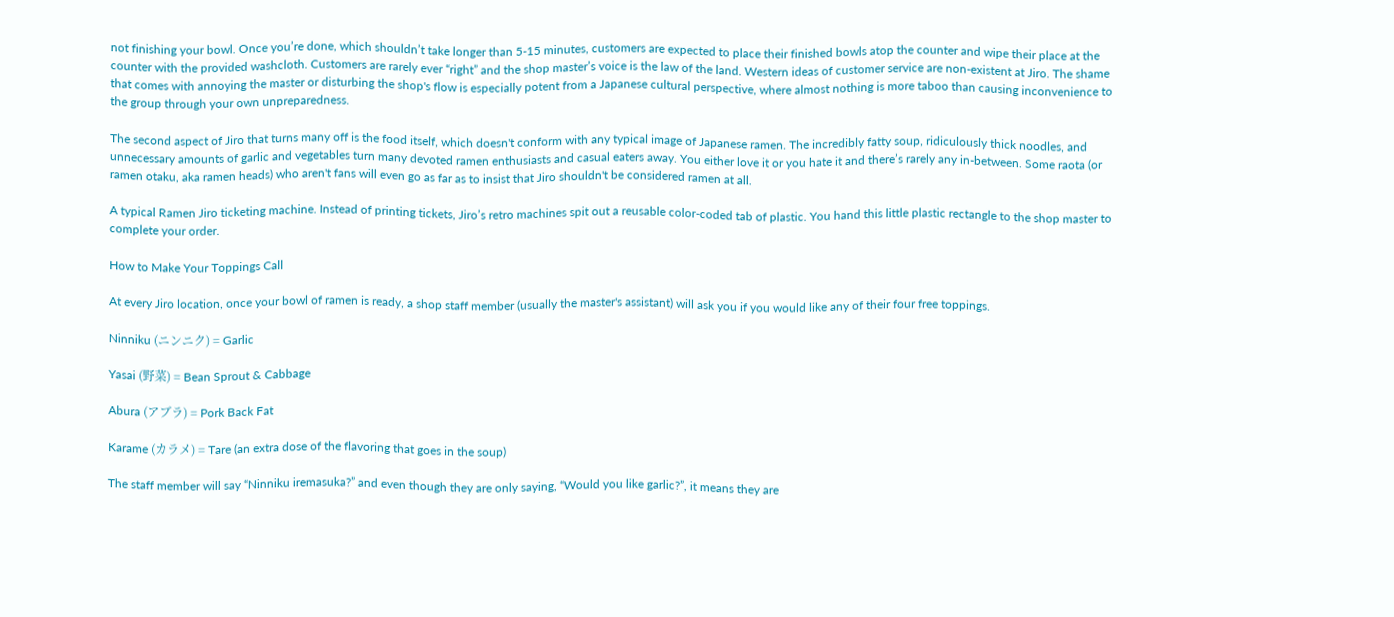not finishing your bowl. Once you’re done, which shouldn’t take longer than 5-15 minutes, customers are expected to place their finished bowls atop the counter and wipe their place at the counter with the provided washcloth. Customers are rarely ever “right” and the shop master’s voice is the law of the land. Western ideas of customer service are non-existent at Jiro. The shame that comes with annoying the master or disturbing the shop's flow is especially potent from a Japanese cultural perspective, where almost nothing is more taboo than causing inconvenience to the group through your own unpreparedness.

The second aspect of Jiro that turns many off is the food itself, which doesn't conform with any typical image of Japanese ramen. The incredibly fatty soup, ridiculously thick noodles, and unnecessary amounts of garlic and vegetables turn many devoted ramen enthusiasts and casual eaters away. You either love it or you hate it and there’s rarely any in-between. Some raota (or ramen otaku, aka ramen heads) who aren't fans will even go as far as to insist that Jiro shouldn't be considered ramen at all.

A typical Ramen Jiro ticketing machine. Instead of printing tickets, Jiro’s retro machines spit out a reusable color-coded tab of plastic. You hand this little plastic rectangle to the shop master to complete your order.

How to Make Your Toppings Call

At every Jiro location, once your bowl of ramen is ready, a shop staff member (usually the master's assistant) will ask you if you would like any of their four free toppings.

Ninniku (ニンニク) = Garlic

Yasai (野菜) = Bean Sprout & Cabbage

Abura (アブラ) = Pork Back Fat

Karame (カラメ) = Tare (an extra dose of the flavoring that goes in the soup)

The staff member will say “Ninniku iremasuka?” and even though they are only saying, “Would you like garlic?”, it means they are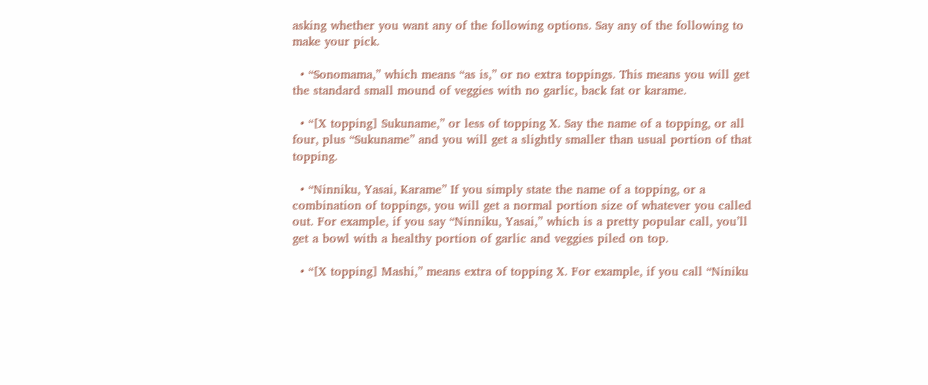asking whether you want any of the following options. Say any of the following to make your pick.

  • “Sonomama,” which means “as is,” or no extra toppings. This means you will get the standard small mound of veggies with no garlic, back fat or karame.

  • “[X topping] Sukuname,” or less of topping X. Say the name of a topping, or all four, plus “Sukuname” and you will get a slightly smaller than usual portion of that topping.

  • “Ninniku, Yasai, Karame” If you simply state the name of a topping, or a combination of toppings, you will get a normal portion size of whatever you called out. For example, if you say “Ninniku, Yasai,” which is a pretty popular call, you’ll get a bowl with a healthy portion of garlic and veggies piled on top.

  • “[X topping] Mashi,” means extra of topping X. For example, if you call “Niniku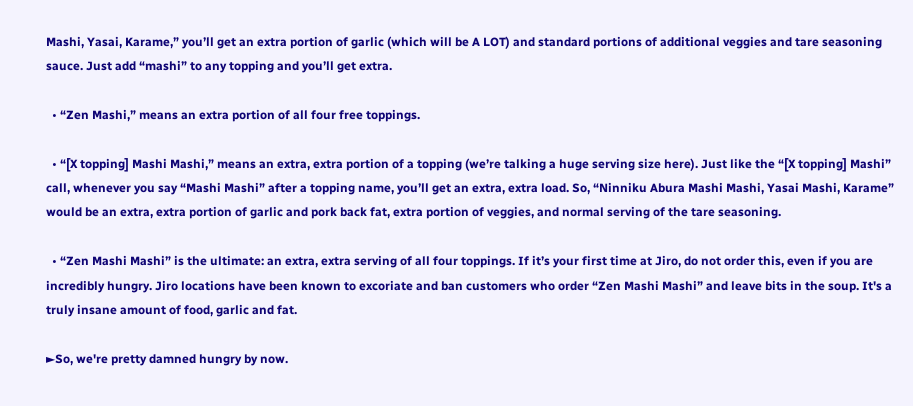Mashi, Yasai, Karame,” you’ll get an extra portion of garlic (which will be A LOT) and standard portions of additional veggies and tare seasoning sauce. Just add “mashi” to any topping and you’ll get extra.

  • “Zen Mashi,” means an extra portion of all four free toppings.

  • “[X topping] Mashi Mashi,” means an extra, extra portion of a topping (we’re talking a huge serving size here). Just like the “[X topping] Mashi” call, whenever you say “Mashi Mashi” after a topping name, you’ll get an extra, extra load. So, “Ninniku Abura Mashi Mashi, Yasai Mashi, Karame” would be an extra, extra portion of garlic and pork back fat, extra portion of veggies, and normal serving of the tare seasoning.

  • “Zen Mashi Mashi” is the ultimate: an extra, extra serving of all four toppings. If it’s your first time at Jiro, do not order this, even if you are incredibly hungry. Jiro locations have been known to excoriate and ban customers who order “Zen Mashi Mashi” and leave bits in the soup. It's a truly insane amount of food, garlic and fat.

►So, we're pretty damned hungry by now.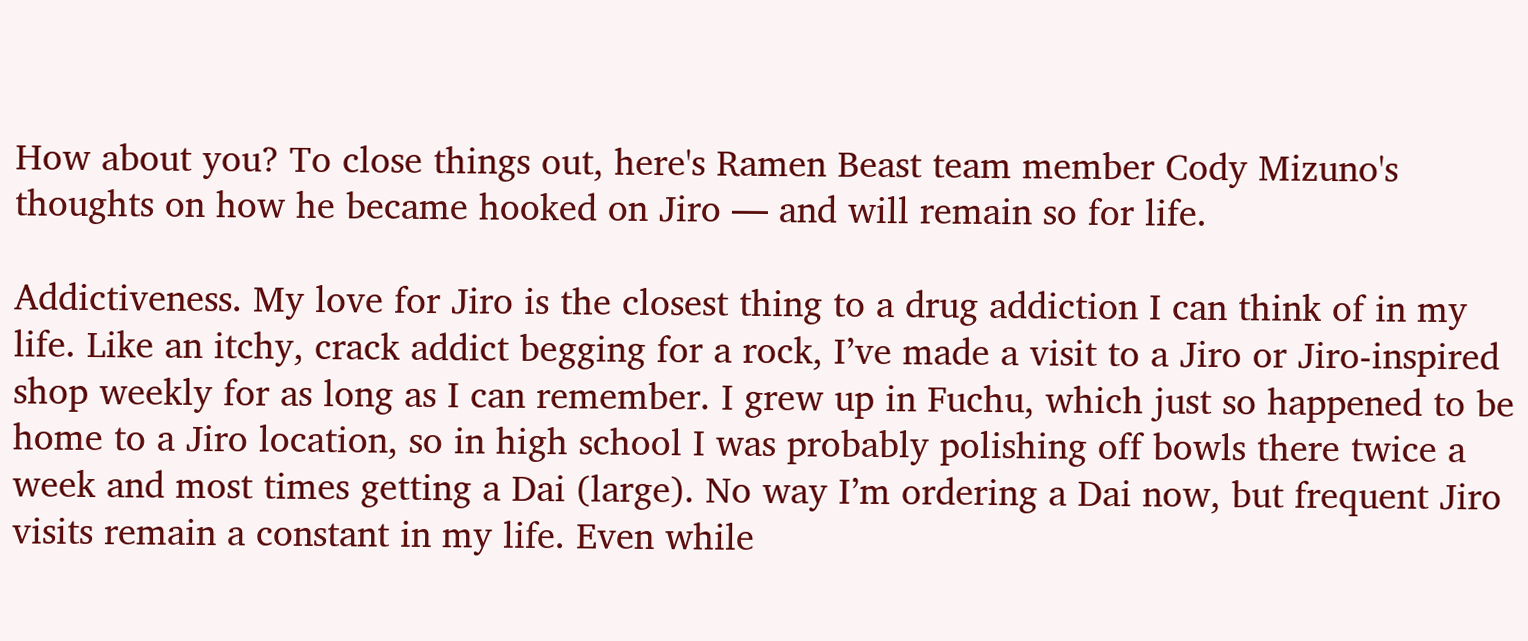How about you? To close things out, here's Ramen Beast team member Cody Mizuno's thoughts on how he became hooked on Jiro — and will remain so for life.

Addictiveness. My love for Jiro is the closest thing to a drug addiction I can think of in my life. Like an itchy, crack addict begging for a rock, I’ve made a visit to a Jiro or Jiro-inspired shop weekly for as long as I can remember. I grew up in Fuchu, which just so happened to be home to a Jiro location, so in high school I was probably polishing off bowls there twice a week and most times getting a Dai (large). No way I’m ordering a Dai now, but frequent Jiro visits remain a constant in my life. Even while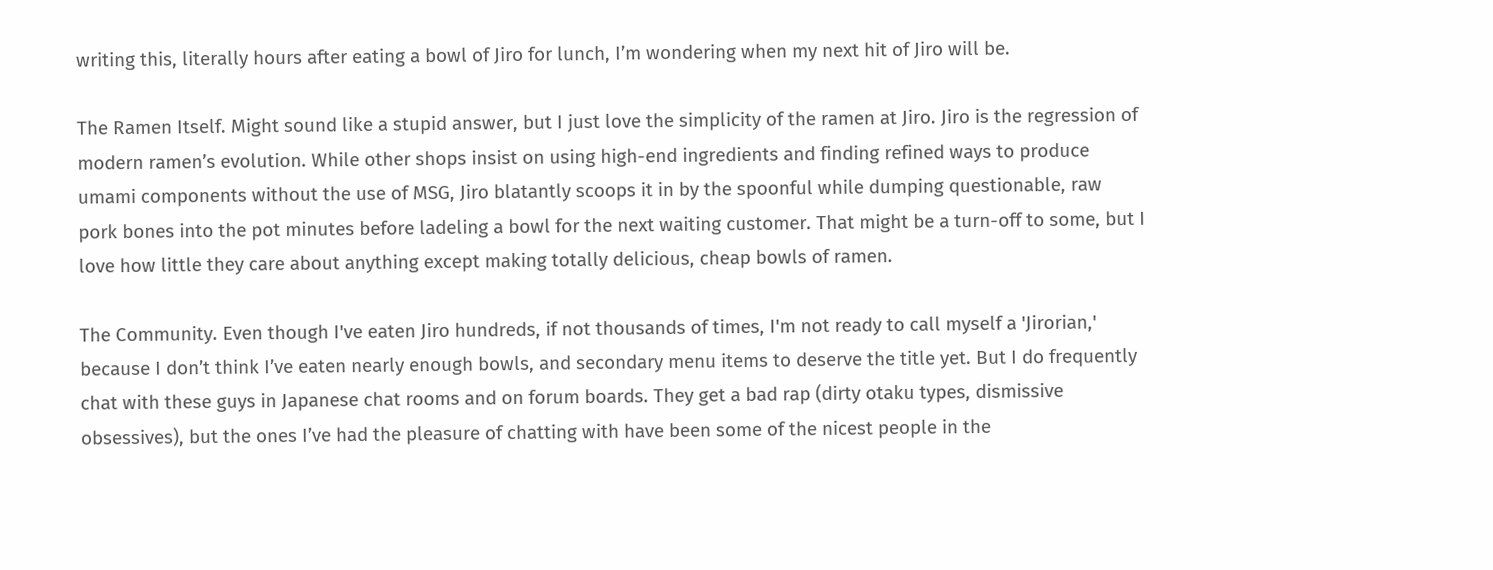writing this, literally hours after eating a bowl of Jiro for lunch, I’m wondering when my next hit of Jiro will be.

The Ramen Itself. Might sound like a stupid answer, but I just love the simplicity of the ramen at Jiro. Jiro is the regression of modern ramen’s evolution. While other shops insist on using high-end ingredients and finding refined ways to produce umami components without the use of MSG, Jiro blatantly scoops it in by the spoonful while dumping questionable, raw pork bones into the pot minutes before ladeling a bowl for the next waiting customer. That might be a turn-off to some, but I love how little they care about anything except making totally delicious, cheap bowls of ramen.

The Community. Even though I've eaten Jiro hundreds, if not thousands of times, I'm not ready to call myself a 'Jirorian,' because I don’t think I’ve eaten nearly enough bowls, and secondary menu items to deserve the title yet. But I do frequently chat with these guys in Japanese chat rooms and on forum boards. They get a bad rap (dirty otaku types, dismissive obsessives), but the ones I’ve had the pleasure of chatting with have been some of the nicest people in the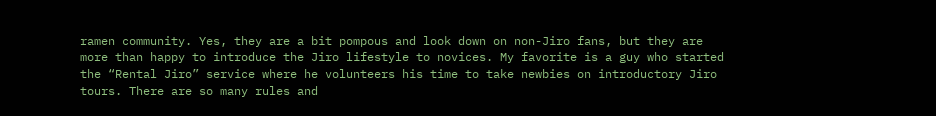ramen community. Yes, they are a bit pompous and look down on non-Jiro fans, but they are more than happy to introduce the Jiro lifestyle to novices. My favorite is a guy who started the “Rental Jiro” service where he volunteers his time to take newbies on introductory Jiro tours. There are so many rules and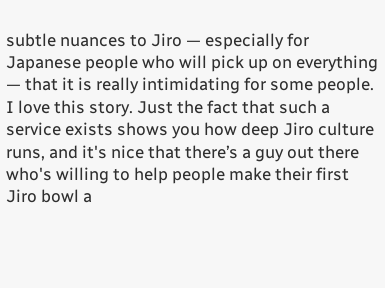subtle nuances to Jiro — especially for Japanese people who will pick up on everything — that it is really intimidating for some people. I love this story. Just the fact that such a service exists shows you how deep Jiro culture runs, and it's nice that there’s a guy out there who's willing to help people make their first Jiro bowl a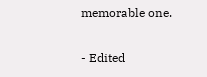memorable one.

- Edited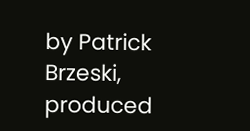by Patrick Brzeski, produced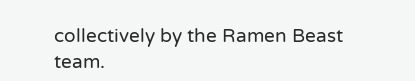collectively by the Ramen Beast team.